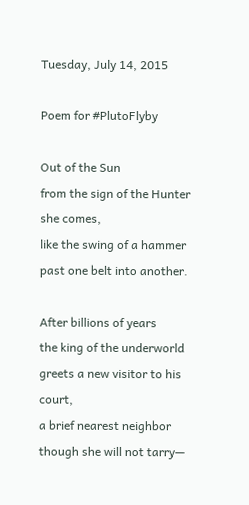Tuesday, July 14, 2015

Poem for #PlutoFlyby

Out of the Sun
from the sign of the Hunter she comes,
like the swing of a hammer
past one belt into another.

After billions of years
the king of the underworld
greets a new visitor to his court,
a brief nearest neighbor
though she will not tarry—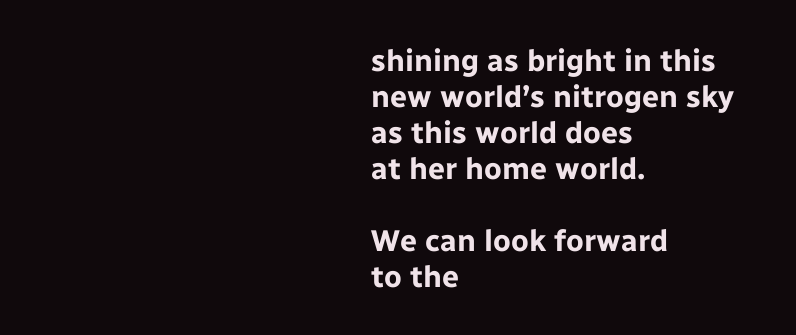shining as bright in this
new world’s nitrogen sky
as this world does
at her home world.

We can look forward
to the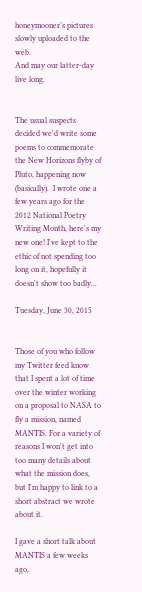honeymooner’s pictures
slowly uploaded to the web.
And may our latter-day
live long.


The usual suspects decided we'd write some poems to commemorate the New Horizons flyby of Pluto, happening now (basically).  I wrote one a few years ago for the 2012 National Poetry Writing Month, here's my new one! I've kept to the ethic of not spending too long on it, hopefully it doesn't show too badly...

Tuesday, June 30, 2015


Those of you who follow my Twitter feed know that I spent a lot of time over the winter working on a proposal to NASA to fly a mission, named MANTIS. For a variety of reasons I won't get into too many details about what the mission does, but I'm happy to link to a short abstract we wrote about it.

I gave a short talk about MANTIS a few weeks ago,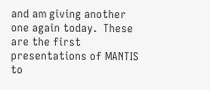and am giving another one again today.  These are the first presentations of MANTIS to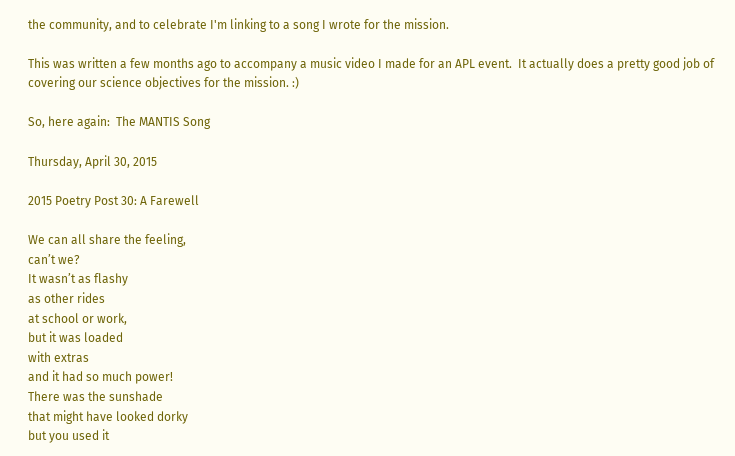the community, and to celebrate I'm linking to a song I wrote for the mission.

This was written a few months ago to accompany a music video I made for an APL event.  It actually does a pretty good job of covering our science objectives for the mission. :)

So, here again:  The MANTIS Song

Thursday, April 30, 2015

2015 Poetry Post 30: A Farewell

We can all share the feeling,
can’t we?
It wasn’t as flashy
as other rides
at school or work,
but it was loaded
with extras
and it had so much power!
There was the sunshade
that might have looked dorky
but you used it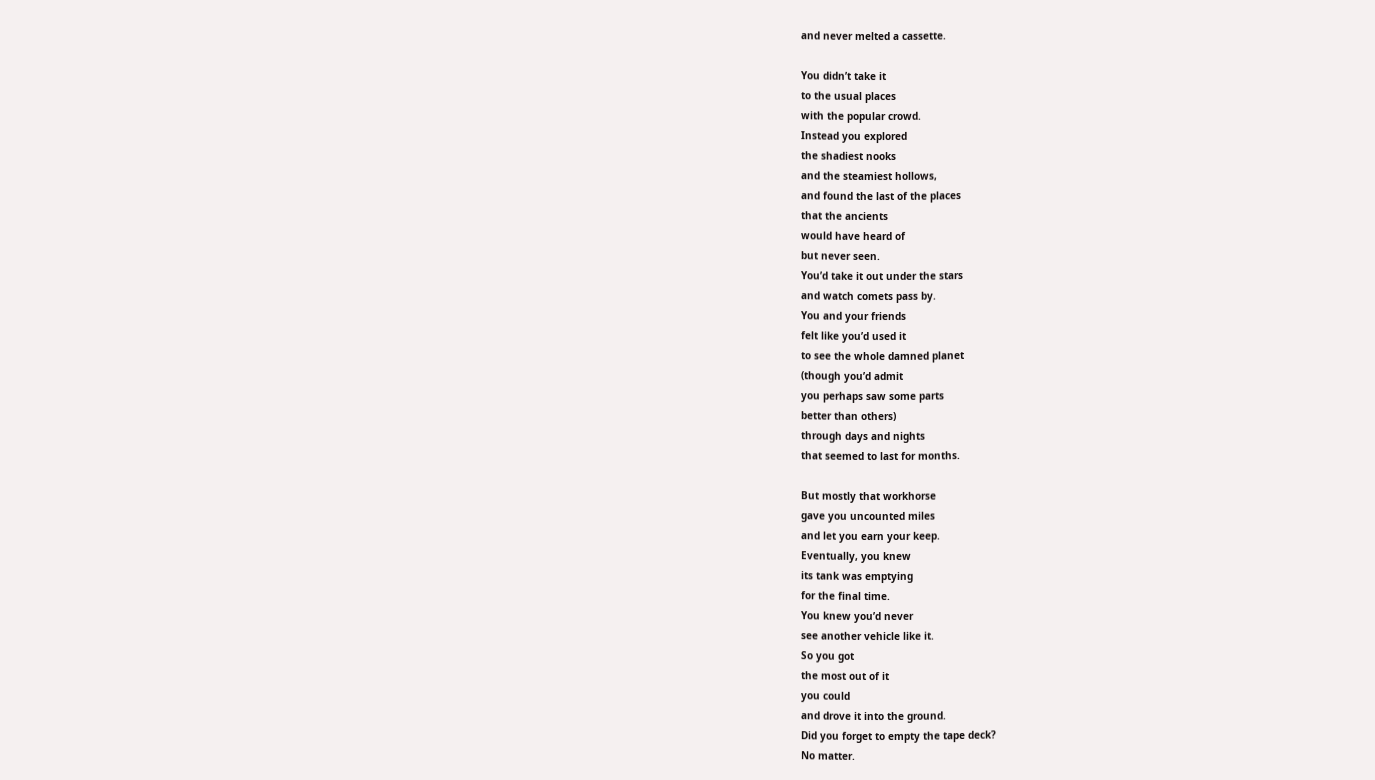and never melted a cassette.

You didn’t take it
to the usual places
with the popular crowd.
Instead you explored
the shadiest nooks
and the steamiest hollows,
and found the last of the places
that the ancients
would have heard of
but never seen.
You’d take it out under the stars
and watch comets pass by.
You and your friends
felt like you’d used it
to see the whole damned planet
(though you’d admit
you perhaps saw some parts
better than others)
through days and nights
that seemed to last for months.

But mostly that workhorse
gave you uncounted miles
and let you earn your keep.
Eventually, you knew
its tank was emptying
for the final time.
You knew you’d never
see another vehicle like it.
So you got
the most out of it
you could
and drove it into the ground.
Did you forget to empty the tape deck?
No matter.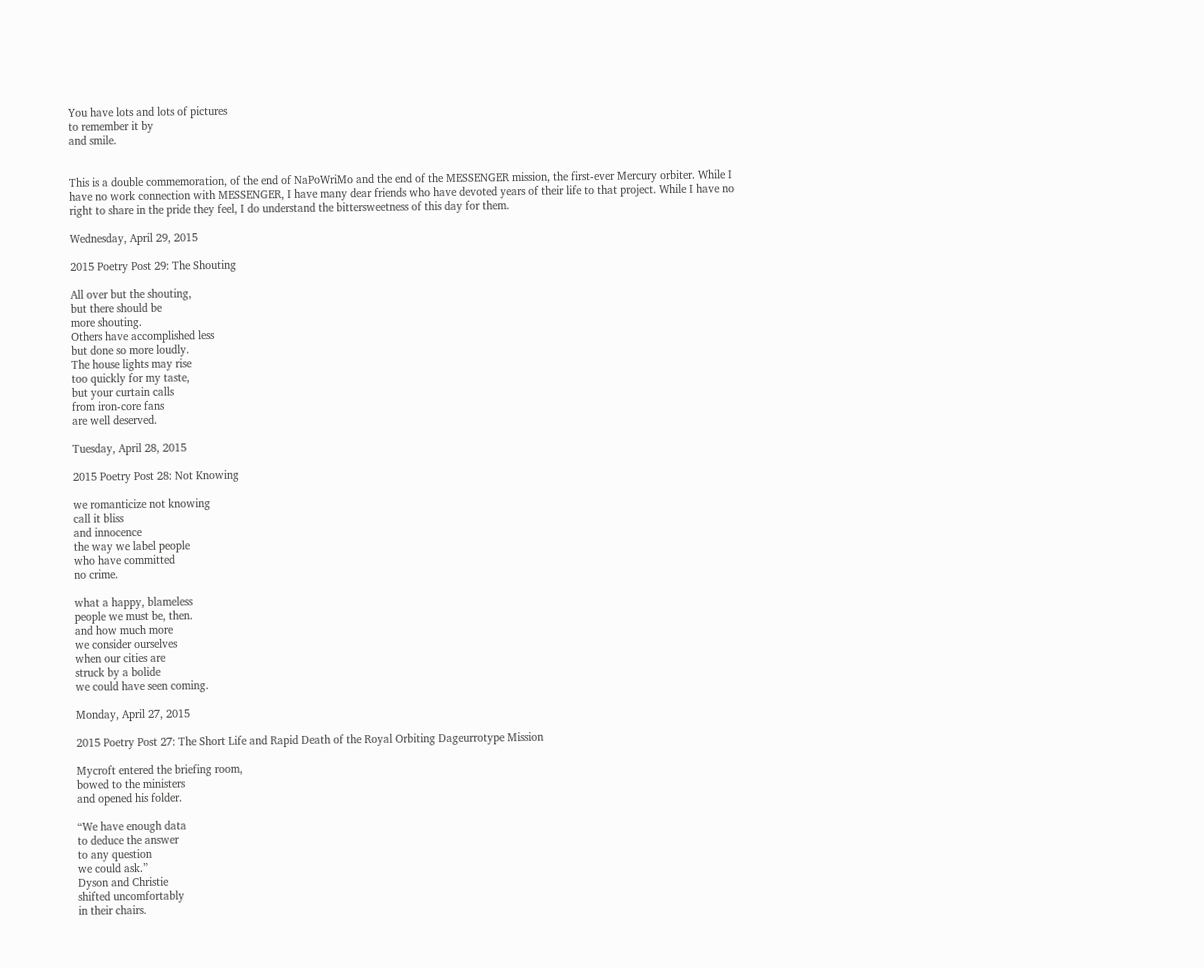You have lots and lots of pictures
to remember it by
and smile.


This is a double commemoration, of the end of NaPoWriMo and the end of the MESSENGER mission, the first-ever Mercury orbiter. While I have no work connection with MESSENGER, I have many dear friends who have devoted years of their life to that project. While I have no right to share in the pride they feel, I do understand the bittersweetness of this day for them.

Wednesday, April 29, 2015

2015 Poetry Post 29: The Shouting

All over but the shouting,
but there should be
more shouting.
Others have accomplished less
but done so more loudly.
The house lights may rise
too quickly for my taste,
but your curtain calls
from iron-core fans
are well deserved.

Tuesday, April 28, 2015

2015 Poetry Post 28: Not Knowing

we romanticize not knowing
call it bliss
and innocence
the way we label people
who have committed
no crime.

what a happy, blameless
people we must be, then.
and how much more
we consider ourselves
when our cities are
struck by a bolide
we could have seen coming.

Monday, April 27, 2015

2015 Poetry Post 27: The Short Life and Rapid Death of the Royal Orbiting Dageurrotype Mission

Mycroft entered the briefing room,
bowed to the ministers
and opened his folder.

“We have enough data
to deduce the answer
to any question
we could ask.”
Dyson and Christie
shifted uncomfortably
in their chairs.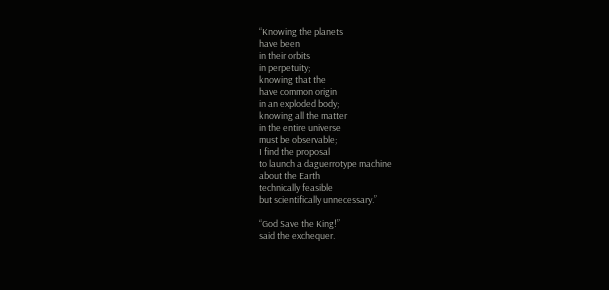“Knowing the planets
have been
in their orbits
in perpetuity;
knowing that the
have common origin
in an exploded body;
knowing all the matter
in the entire universe
must be observable;
I find the proposal
to launch a daguerrotype machine
about the Earth
technically feasible
but scientifically unnecessary.”

“God Save the King!”
said the exchequer.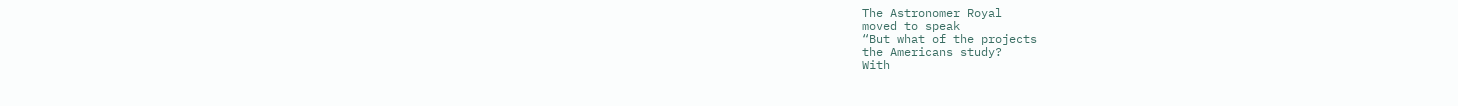The Astronomer Royal
moved to speak
“But what of the projects
the Americans study?
With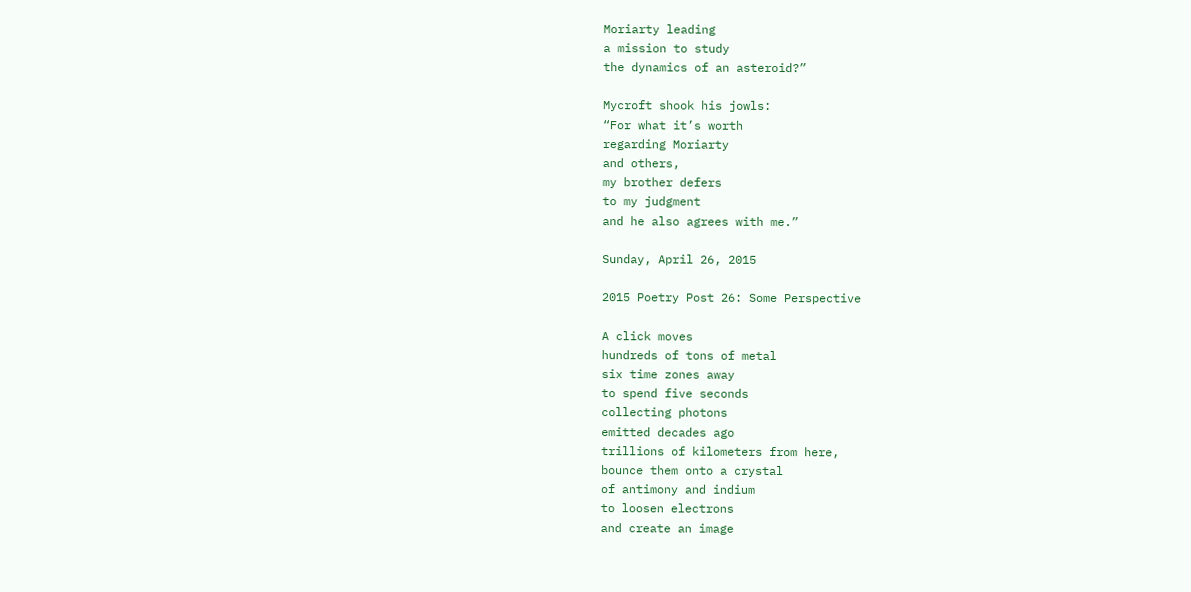Moriarty leading
a mission to study
the dynamics of an asteroid?”

Mycroft shook his jowls:
“For what it’s worth
regarding Moriarty
and others,
my brother defers
to my judgment
and he also agrees with me.”

Sunday, April 26, 2015

2015 Poetry Post 26: Some Perspective

A click moves
hundreds of tons of metal
six time zones away
to spend five seconds
collecting photons
emitted decades ago
trillions of kilometers from here,
bounce them onto a crystal
of antimony and indium
to loosen electrons
and create an image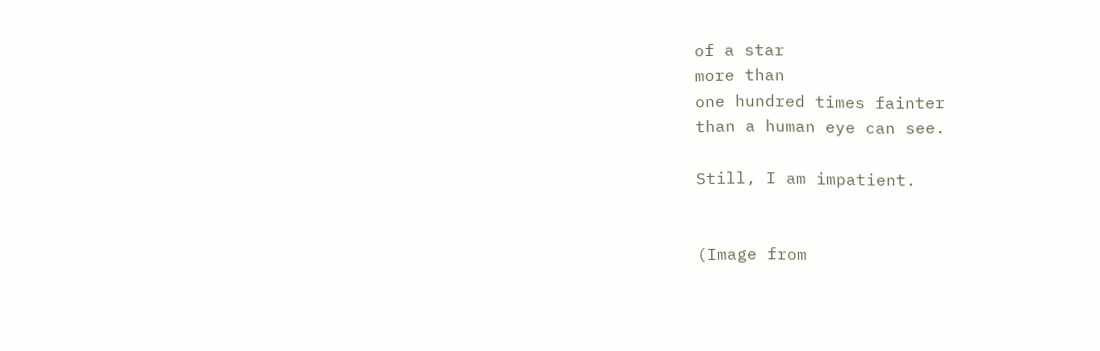of a star
more than
one hundred times fainter
than a human eye can see.

Still, I am impatient.


(Image from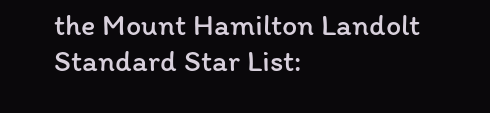the Mount Hamilton Landolt Standard Star List: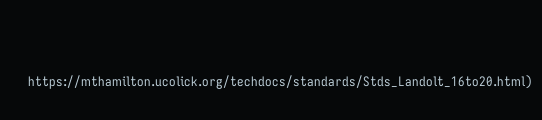https://mthamilton.ucolick.org/techdocs/standards/Stds_Landolt_16to20.html)